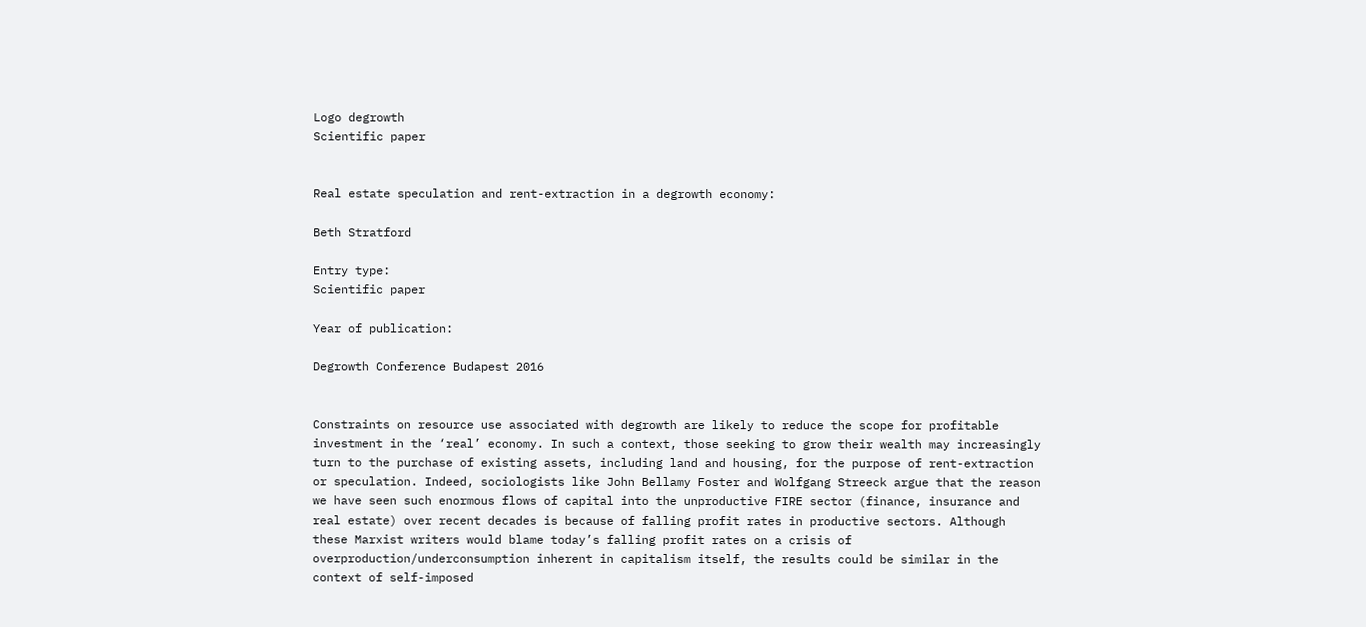Logo degrowth
Scientific paper


Real estate speculation and rent-extraction in a degrowth economy:

Beth Stratford

Entry type:
Scientific paper

Year of publication:

Degrowth Conference Budapest 2016


Constraints on resource use associated with degrowth are likely to reduce the scope for profitable investment in the ‘real’ economy. In such a context, those seeking to grow their wealth may increasingly turn to the purchase of existing assets, including land and housing, for the purpose of rent-extraction or speculation. Indeed, sociologists like John Bellamy Foster and Wolfgang Streeck argue that the reason we have seen such enormous flows of capital into the unproductive FIRE sector (finance, insurance and real estate) over recent decades is because of falling profit rates in productive sectors. Although these Marxist writers would blame today’s falling profit rates on a crisis of overproduction/underconsumption inherent in capitalism itself, the results could be similar in the context of self-imposed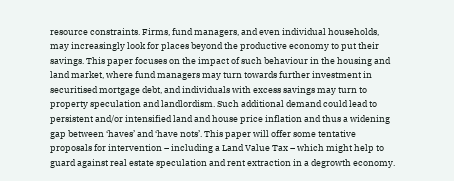resource constraints. Firms, fund managers, and even individual households, may increasingly look for places beyond the productive economy to put their savings. This paper focuses on the impact of such behaviour in the housing and land market, where fund managers may turn towards further investment in securitised mortgage debt, and individuals with excess savings may turn to property speculation and landlordism. Such additional demand could lead to persistent and/or intensified land and house price inflation and thus a widening gap between ‘haves’ and ‘have nots’. This paper will offer some tentative proposals for intervention – including a Land Value Tax – which might help to guard against real estate speculation and rent extraction in a degrowth economy.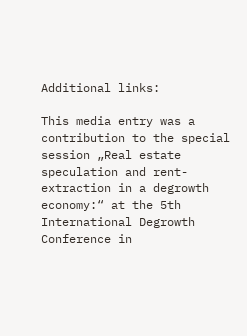Additional links:

This media entry was a contribution to the special session „Real estate speculation and rent-extraction in a degrowth economy:“ at the 5th International Degrowth Conference in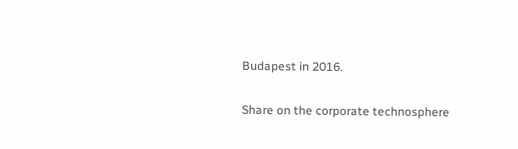Budapest in 2016.

Share on the corporate technosphere